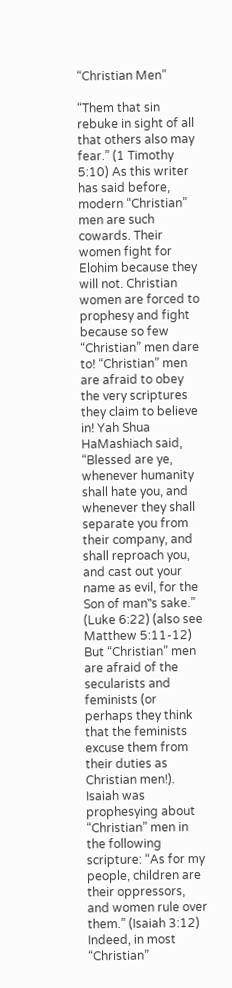“Christian Men”

“Them that sin rebuke in sight of all that others also may fear.” (1 Timothy 5:10) As this writer has said before, modern “Christian” men are such cowards. Their women fight for Elohim because they will not. Christian women are forced to prophesy and fight because so few “Christian” men dare to! “Christian” men are afraid to obey the very scriptures they claim to believe in! Yah Shua HaMashiach said, “Blessed are ye, whenever humanity shall hate you, and whenever they shall separate you from their company, and shall reproach you, and cast out your name as evil, for the Son of man‟s sake.” (Luke 6:22) (also see Matthew 5:11-12) But “Christian” men are afraid of the secularists and feminists (or perhaps they think that the feminists excuse them from their duties as Christian men!). Isaiah was prophesying about “Christian” men in the following scripture: “As for my people, children are their oppressors, and women rule over them.” (Isaiah 3:12) Indeed, in most “Christian”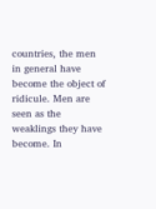countries, the men in general have become the object of ridicule. Men are seen as the weaklings they have become. In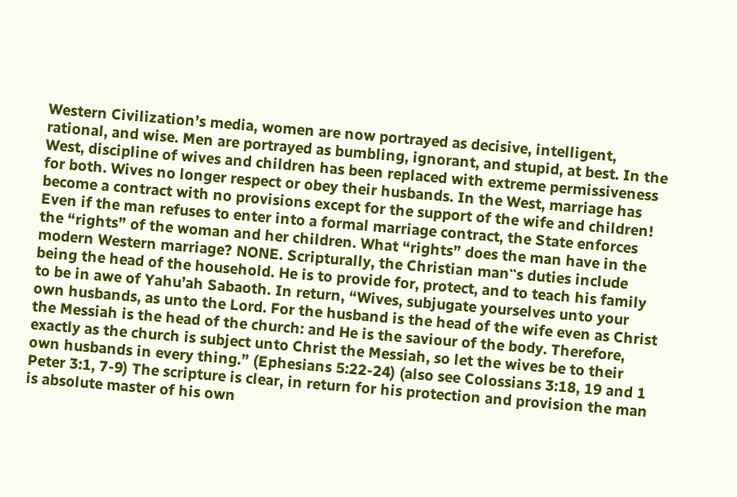Western Civilization’s media, women are now portrayed as decisive, intelligent, rational, and wise. Men are portrayed as bumbling, ignorant, and stupid, at best. In the West, discipline of wives and children has been replaced with extreme permissiveness for both. Wives no longer respect or obey their husbands. In the West, marriage has become a contract with no provisions except for the support of the wife and children! Even if the man refuses to enter into a formal marriage contract, the State enforces the “rights” of the woman and her children. What “rights” does the man have in the modern Western marriage? NONE. Scripturally, the Christian man‟s duties include being the head of the household. He is to provide for, protect, and to teach his family to be in awe of Yahu’ah Sabaoth. In return, “Wives, subjugate yourselves unto your own husbands, as unto the Lord. For the husband is the head of the wife even as Christ the Messiah is the head of the church: and He is the saviour of the body. Therefore, exactly as the church is subject unto Christ the Messiah, so let the wives be to their own husbands in every thing.” (Ephesians 5:22-24) (also see Colossians 3:18, 19 and 1 Peter 3:1, 7-9) The scripture is clear, in return for his protection and provision the man is absolute master of his own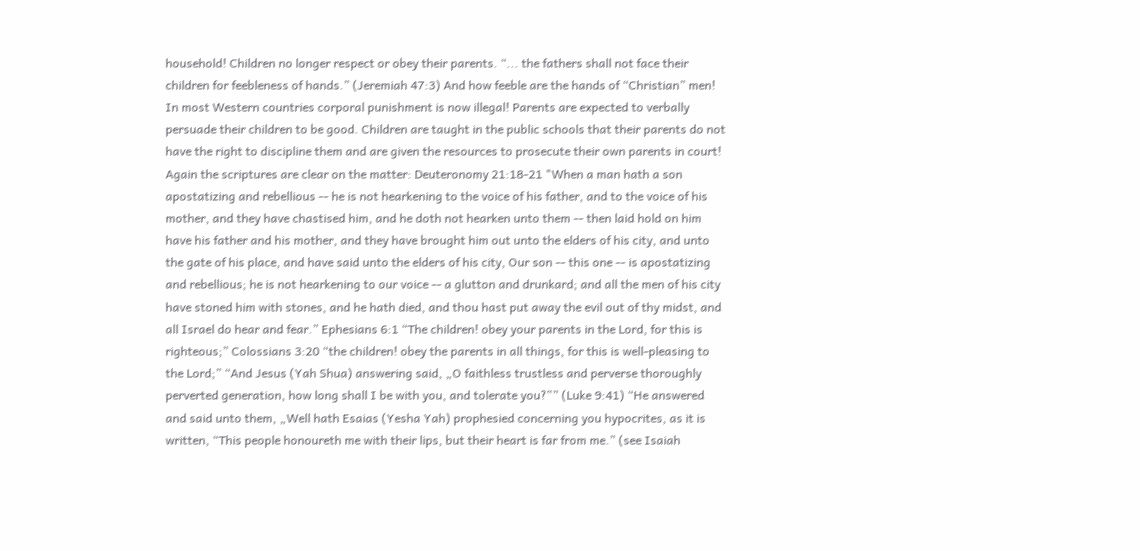household! Children no longer respect or obey their parents. “... the fathers shall not face their children for feebleness of hands.” (Jeremiah 47:3) And how feeble are the hands of “Christian” men! In most Western countries corporal punishment is now illegal! Parents are expected to verbally persuade their children to be good. Children are taught in the public schools that their parents do not have the right to discipline them and are given the resources to prosecute their own parents in court! Again the scriptures are clear on the matter: Deuteronomy 21:18-21 "When a man hath a son apostatizing and rebellious -- he is not hearkening to the voice of his father, and to the voice of his mother, and they have chastised him, and he doth not hearken unto them -- then laid hold on him have his father and his mother, and they have brought him out unto the elders of his city, and unto the gate of his place, and have said unto the elders of his city, Our son -- this one -- is apostatizing and rebellious; he is not hearkening to our voice -- a glutton and drunkard; and all the men of his city have stoned him with stones, and he hath died, and thou hast put away the evil out of thy midst, and all Israel do hear and fear.” Ephesians 6:1 “The children! obey your parents in the Lord, for this is righteous;” Colossians 3:20 “the children! obey the parents in all things, for this is well-pleasing to the Lord;” “And Jesus (Yah Shua) answering said, „O faithless trustless and perverse thoroughly perverted generation, how long shall I be with you, and tolerate you?‟” (Luke 9:41) “He answered and said unto them, „Well hath Esaias (Yesha Yah) prophesied concerning you hypocrites, as it is written, “This people honoureth me with their lips, but their heart is far from me.” (see Isaiah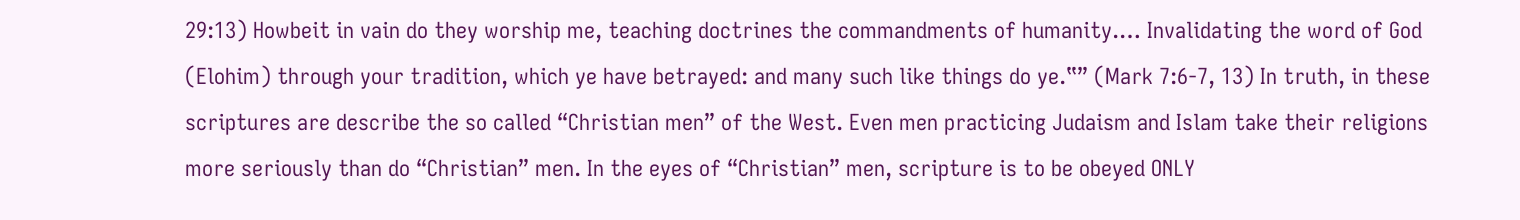29:13) Howbeit in vain do they worship me, teaching doctrines the commandments of humanity.… Invalidating the word of God (Elohim) through your tradition, which ye have betrayed: and many such like things do ye.‟” (Mark 7:6-7, 13) In truth, in these scriptures are describe the so called “Christian men” of the West. Even men practicing Judaism and Islam take their religions more seriously than do “Christian” men. In the eyes of “Christian” men, scripture is to be obeyed ONLY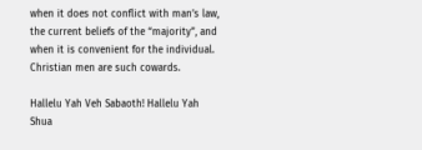when it does not conflict with man’s law, the current beliefs of the “majority”, and when it is convenient for the individual. Christian men are such cowards.

Hallelu Yah Veh Sabaoth! Hallelu Yah Shua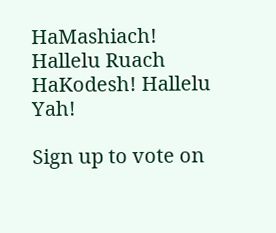HaMashiach! Hallelu Ruach HaKodesh! Hallelu Yah!

Sign up to vote on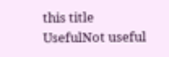this title
UsefulNot useful